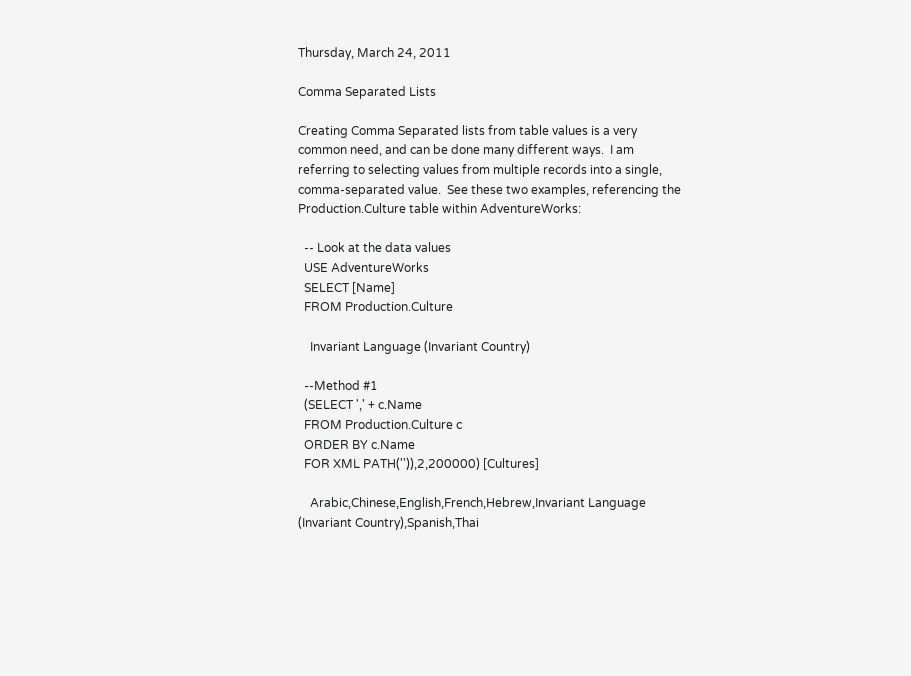Thursday, March 24, 2011

Comma Separated Lists

Creating Comma Separated lists from table values is a very common need, and can be done many different ways.  I am referring to selecting values from multiple records into a single, comma-separated value.  See these two examples, referencing the Production.Culture table within AdventureWorks:

  -- Look at the data values
  USE AdventureWorks
  SELECT [Name]
  FROM Production.Culture

    Invariant Language (Invariant Country)

  --Method #1
  (SELECT ',' + c.Name
  FROM Production.Culture c
  ORDER BY c.Name
  FOR XML PATH('')),2,200000) [Cultures]

    Arabic,Chinese,English,French,Hebrew,Invariant Language (Invariant Country),Spanish,Thai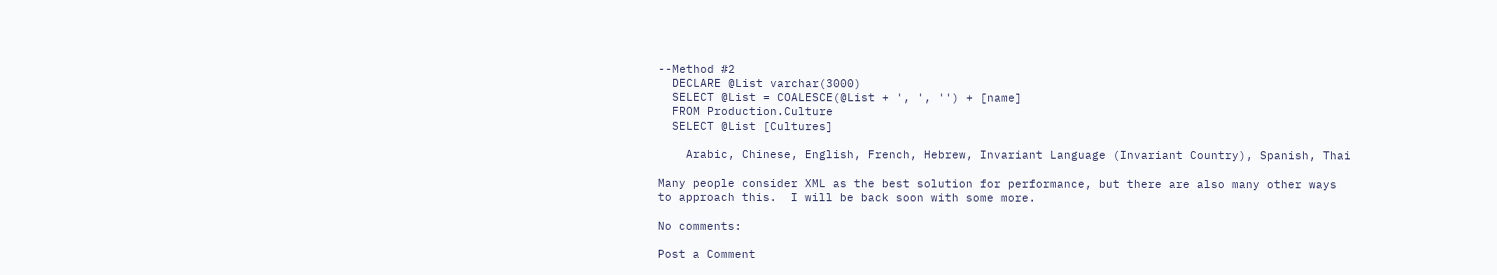--Method #2
  DECLARE @List varchar(3000)
  SELECT @List = COALESCE(@List + ', ', '') + [name]
  FROM Production.Culture
  SELECT @List [Cultures]

    Arabic, Chinese, English, French, Hebrew, Invariant Language (Invariant Country), Spanish, Thai

Many people consider XML as the best solution for performance, but there are also many other ways to approach this.  I will be back soon with some more.

No comments:

Post a Comment